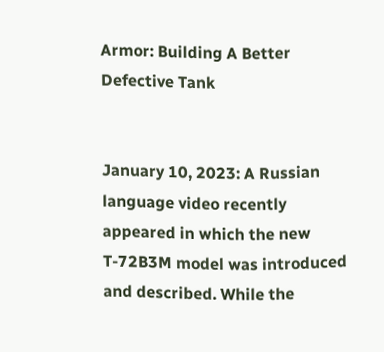Armor: Building A Better Defective Tank


January 10, 2023: A Russian language video recently appeared in which the new T-72B3M model was introduced and described. While the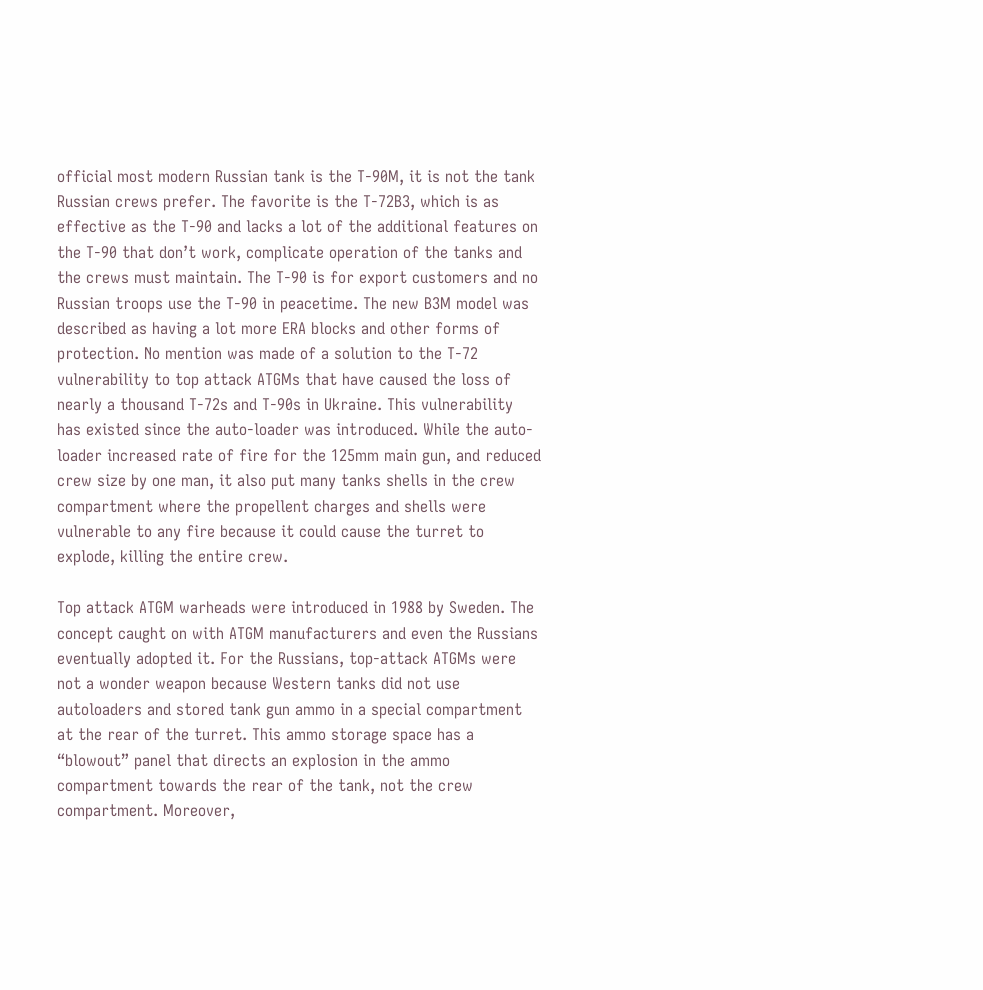official most modern Russian tank is the T-90M, it is not the tank Russian crews prefer. The favorite is the T-72B3, which is as effective as the T-90 and lacks a lot of the additional features on the T-90 that don’t work, complicate operation of the tanks and the crews must maintain. The T-90 is for export customers and no Russian troops use the T-90 in peacetime. The new B3M model was described as having a lot more ERA blocks and other forms of protection. No mention was made of a solution to the T-72 vulnerability to top attack ATGMs that have caused the loss of nearly a thousand T-72s and T-90s in Ukraine. This vulnerability has existed since the auto-loader was introduced. While the auto-loader increased rate of fire for the 125mm main gun, and reduced crew size by one man, it also put many tanks shells in the crew compartment where the propellent charges and shells were vulnerable to any fire because it could cause the turret to explode, killing the entire crew.

Top attack ATGM warheads were introduced in 1988 by Sweden. The concept caught on with ATGM manufacturers and even the Russians eventually adopted it. For the Russians, top-attack ATGMs were not a wonder weapon because Western tanks did not use autoloaders and stored tank gun ammo in a special compartment at the rear of the turret. This ammo storage space has a “blowout” panel that directs an explosion in the ammo compartment towards the rear of the tank, not the crew compartment. Moreover,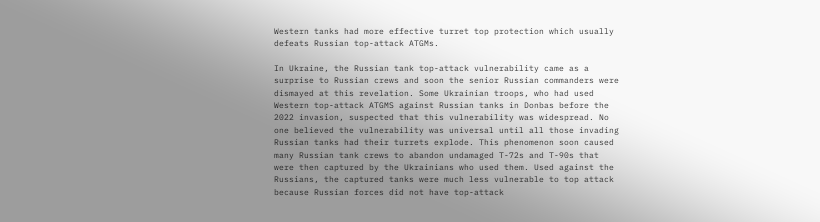Western tanks had more effective turret top protection which usually defeats Russian top-attack ATGMs.

In Ukraine, the Russian tank top-attack vulnerability came as a surprise to Russian crews and soon the senior Russian commanders were dismayed at this revelation. Some Ukrainian troops, who had used Western top-attack ATGMS against Russian tanks in Donbas before the 2022 invasion, suspected that this vulnerability was widespread. No one believed the vulnerability was universal until all those invading Russian tanks had their turrets explode. This phenomenon soon caused many Russian tank crews to abandon undamaged T-72s and T-90s that were then captured by the Ukrainians who used them. Used against the Russians, the captured tanks were much less vulnerable to top attack because Russian forces did not have top-attack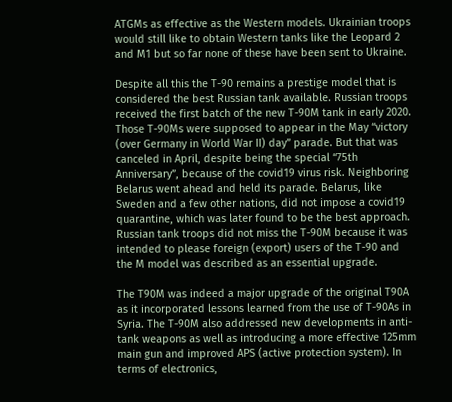ATGMs as effective as the Western models. Ukrainian troops would still like to obtain Western tanks like the Leopard 2 and M1 but so far none of these have been sent to Ukraine.

Despite all this the T-90 remains a prestige model that is considered the best Russian tank available. Russian troops received the first batch of the new T-90M tank in early 2020. Those T-90Ms were supposed to appear in the May “victory (over Germany in World War II) day” parade. But that was canceled in April, despite being the special “75th Anniversary”, because of the covid19 virus risk. Neighboring Belarus went ahead and held its parade. Belarus, like Sweden and a few other nations, did not impose a covid19 quarantine, which was later found to be the best approach. Russian tank troops did not miss the T-90M because it was intended to please foreign (export) users of the T-90 and the M model was described as an essential upgrade.

The T90M was indeed a major upgrade of the original T90A as it incorporated lessons learned from the use of T-90As in Syria. The T-90M also addressed new developments in anti-tank weapons as well as introducing a more effective 125mm main gun and improved APS (active protection system). In terms of electronics,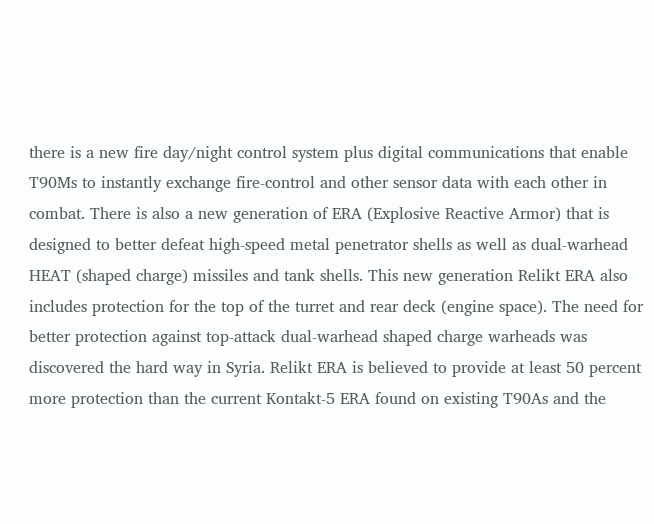there is a new fire day/night control system plus digital communications that enable T90Ms to instantly exchange fire-control and other sensor data with each other in combat. There is also a new generation of ERA (Explosive Reactive Armor) that is designed to better defeat high-speed metal penetrator shells as well as dual-warhead HEAT (shaped charge) missiles and tank shells. This new generation Relikt ERA also includes protection for the top of the turret and rear deck (engine space). The need for better protection against top-attack dual-warhead shaped charge warheads was discovered the hard way in Syria. Relikt ERA is believed to provide at least 50 percent more protection than the current Kontakt-5 ERA found on existing T90As and the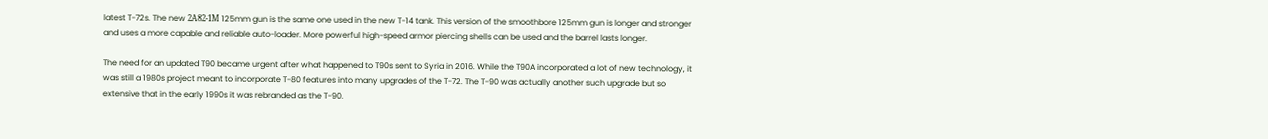latest T-72s. The new 2А82-1М 125mm gun is the same one used in the new T-14 tank. This version of the smoothbore 125mm gun is longer and stronger and uses a more capable and reliable auto-loader. More powerful high-speed armor piercing shells can be used and the barrel lasts longer.

The need for an updated T90 became urgent after what happened to T90s sent to Syria in 2016. While the T90A incorporated a lot of new technology, it was still a 1980s project meant to incorporate T-80 features into many upgrades of the T-72. The T-90 was actually another such upgrade but so extensive that in the early 1990s it was rebranded as the T-90.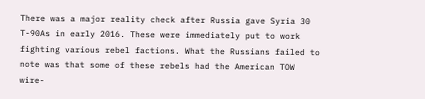There was a major reality check after Russia gave Syria 30 T-90As in early 2016. These were immediately put to work fighting various rebel factions. What the Russians failed to note was that some of these rebels had the American TOW wire-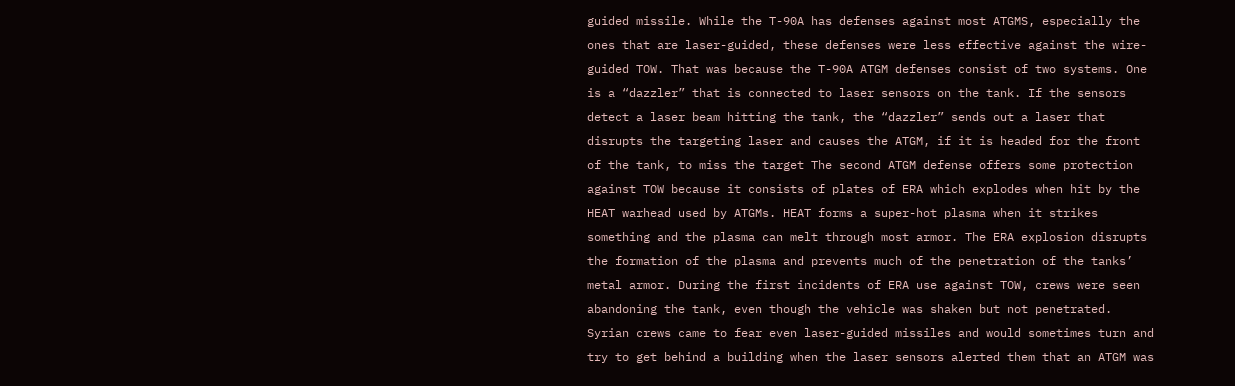guided missile. While the T-90A has defenses against most ATGMS, especially the ones that are laser-guided, these defenses were less effective against the wire-guided TOW. That was because the T-90A ATGM defenses consist of two systems. One is a “dazzler” that is connected to laser sensors on the tank. If the sensors detect a laser beam hitting the tank, the “dazzler” sends out a laser that disrupts the targeting laser and causes the ATGM, if it is headed for the front of the tank, to miss the target The second ATGM defense offers some protection against TOW because it consists of plates of ERA which explodes when hit by the HEAT warhead used by ATGMs. HEAT forms a super-hot plasma when it strikes something and the plasma can melt through most armor. The ERA explosion disrupts the formation of the plasma and prevents much of the penetration of the tanks’ metal armor. During the first incidents of ERA use against TOW, crews were seen abandoning the tank, even though the vehicle was shaken but not penetrated. Syrian crews came to fear even laser-guided missiles and would sometimes turn and try to get behind a building when the laser sensors alerted them that an ATGM was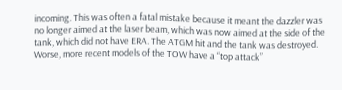incoming. This was often a fatal mistake because it meant the dazzler was no longer aimed at the laser beam, which was now aimed at the side of the tank, which did not have ERA. The ATGM hit and the tank was destroyed. Worse, more recent models of the TOW have a “top attack”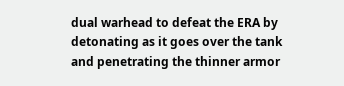dual warhead to defeat the ERA by detonating as it goes over the tank and penetrating the thinner armor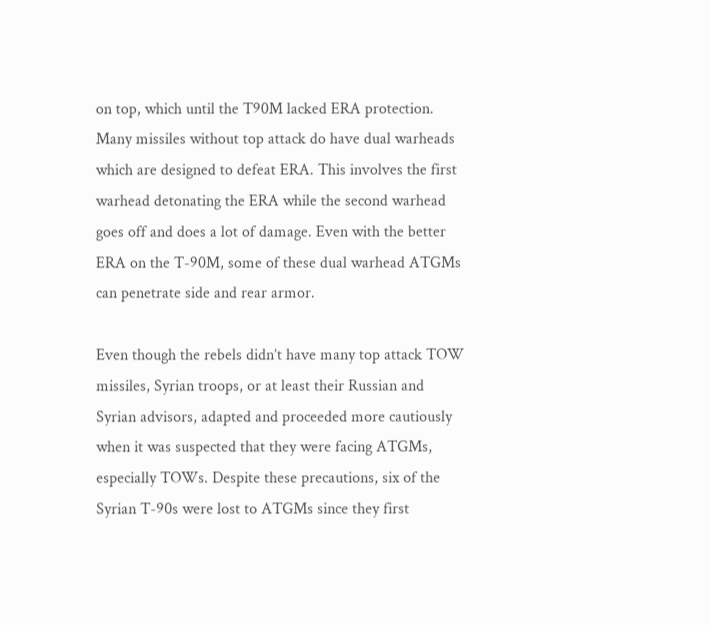on top, which until the T90M lacked ERA protection. Many missiles without top attack do have dual warheads which are designed to defeat ERA. This involves the first warhead detonating the ERA while the second warhead goes off and does a lot of damage. Even with the better ERA on the T-90M, some of these dual warhead ATGMs can penetrate side and rear armor.

Even though the rebels didn’t have many top attack TOW missiles, Syrian troops, or at least their Russian and Syrian advisors, adapted and proceeded more cautiously when it was suspected that they were facing ATGMs, especially TOWs. Despite these precautions, six of the Syrian T-90s were lost to ATGMs since they first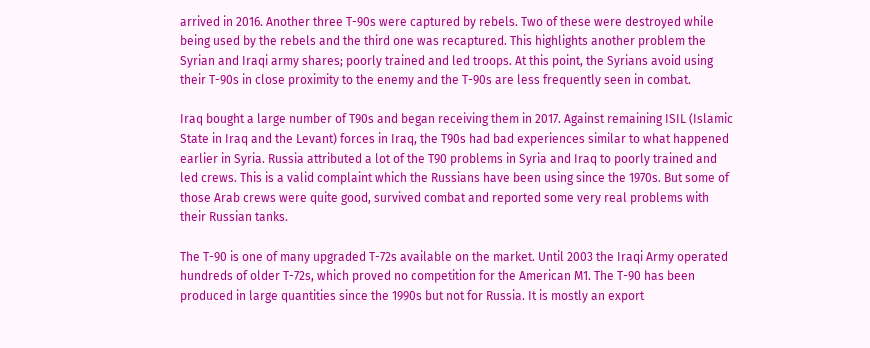arrived in 2016. Another three T-90s were captured by rebels. Two of these were destroyed while being used by the rebels and the third one was recaptured. This highlights another problem the Syrian and Iraqi army shares; poorly trained and led troops. At this point, the Syrians avoid using their T-90s in close proximity to the enemy and the T-90s are less frequently seen in combat.

Iraq bought a large number of T90s and began receiving them in 2017. Against remaining ISIL (Islamic State in Iraq and the Levant) forces in Iraq, the T90s had bad experiences similar to what happened earlier in Syria. Russia attributed a lot of the T90 problems in Syria and Iraq to poorly trained and led crews. This is a valid complaint which the Russians have been using since the 1970s. But some of those Arab crews were quite good, survived combat and reported some very real problems with their Russian tanks.

The T-90 is one of many upgraded T-72s available on the market. Until 2003 the Iraqi Army operated hundreds of older T-72s, which proved no competition for the American M1. The T-90 has been produced in large quantities since the 1990s but not for Russia. It is mostly an export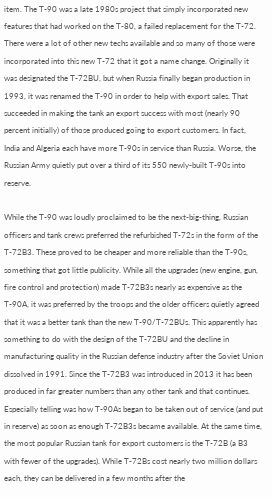item. The T-90 was a late 1980s project that simply incorporated new features that had worked on the T-80, a failed replacement for the T-72. There were a lot of other new techs available and so many of those were incorporated into this new T-72 that it got a name change. Originally it was designated the T-72BU, but when Russia finally began production in 1993, it was renamed the T-90 in order to help with export sales. That succeeded in making the tank an export success with most (nearly 90 percent initially) of those produced going to export customers. In fact, India and Algeria each have more T-90s in service than Russia. Worse, the Russian Army quietly put over a third of its 550 newly-built T-90s into reserve.

While the T-90 was loudly proclaimed to be the next-big-thing, Russian officers and tank crews preferred the refurbished T-72s in the form of the T-72B3. These proved to be cheaper and more reliable than the T-90s, something that got little publicity. While all the upgrades (new engine, gun, fire control and protection) made T-72B3s nearly as expensive as the T-90A, it was preferred by the troops and the older officers quietly agreed that it was a better tank than the new T-90/T-72BUs. This apparently has something to do with the design of the T-72BU and the decline in manufacturing quality in the Russian defense industry after the Soviet Union dissolved in 1991. Since the T-72B3 was introduced in 2013 it has been produced in far greater numbers than any other tank and that continues. Especially telling was how T-90As began to be taken out of service (and put in reserve) as soon as enough T-72B3s became available. At the same time, the most popular Russian tank for export customers is the T-72B (a B3 with fewer of the upgrades). While T-72Bs cost nearly two million dollars each, they can be delivered in a few months after the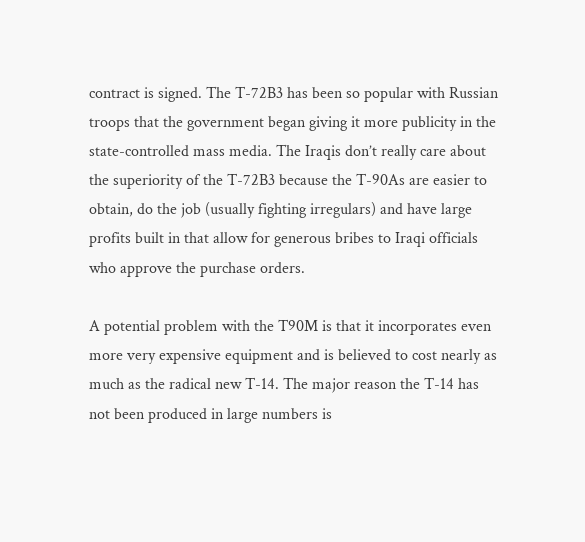contract is signed. The T-72B3 has been so popular with Russian troops that the government began giving it more publicity in the state-controlled mass media. The Iraqis don’t really care about the superiority of the T-72B3 because the T-90As are easier to obtain, do the job (usually fighting irregulars) and have large profits built in that allow for generous bribes to Iraqi officials who approve the purchase orders.

A potential problem with the T90M is that it incorporates even more very expensive equipment and is believed to cost nearly as much as the radical new T-14. The major reason the T-14 has not been produced in large numbers is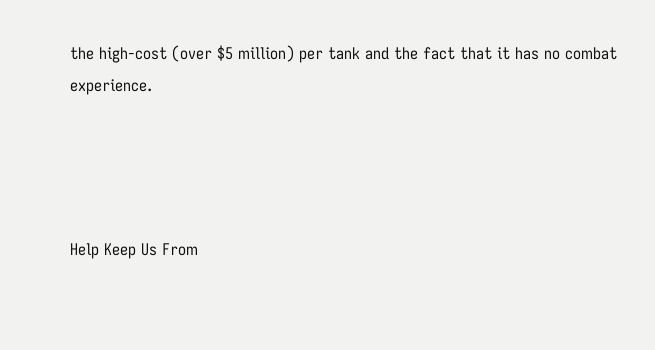the high-cost (over $5 million) per tank and the fact that it has no combat experience.




Help Keep Us From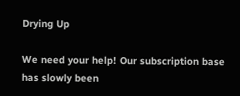Drying Up

We need your help! Our subscription base has slowly been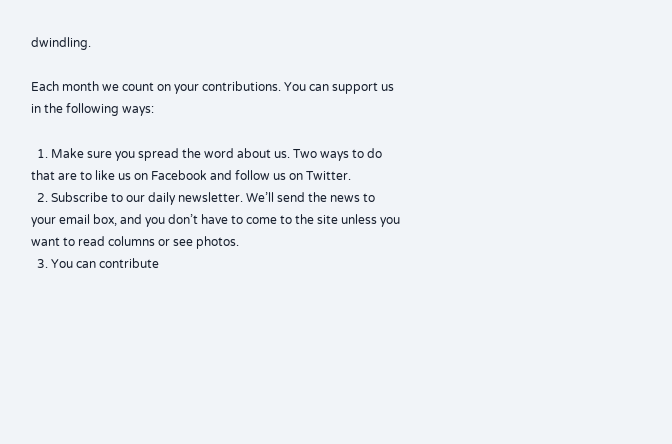dwindling.

Each month we count on your contributions. You can support us in the following ways:

  1. Make sure you spread the word about us. Two ways to do that are to like us on Facebook and follow us on Twitter.
  2. Subscribe to our daily newsletter. We’ll send the news to your email box, and you don’t have to come to the site unless you want to read columns or see photos.
  3. You can contribute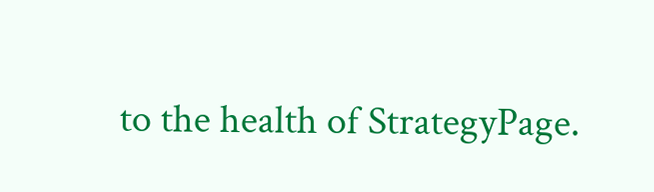to the health of StrategyPage.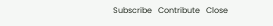Subscribe   Contribute   Close